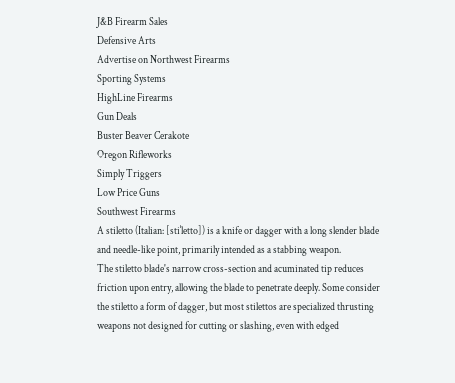J&B Firearm Sales
Defensive Arts
Advertise on Northwest Firearms
Sporting Systems
HighLine Firearms
Gun Deals
Buster Beaver Cerakote
Oregon Rifleworks
Simply Triggers
Low Price Guns
Southwest Firearms
A stiletto (Italian: [stiˈletto]) is a knife or dagger with a long slender blade and needle-like point, primarily intended as a stabbing weapon.
The stiletto blade's narrow cross-section and acuminated tip reduces friction upon entry, allowing the blade to penetrate deeply. Some consider the stiletto a form of dagger, but most stilettos are specialized thrusting weapons not designed for cutting or slashing, even with edged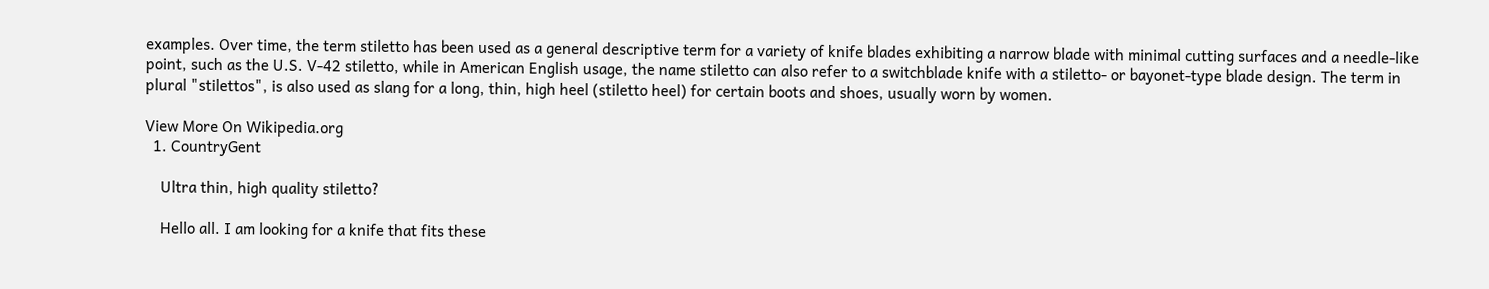examples. Over time, the term stiletto has been used as a general descriptive term for a variety of knife blades exhibiting a narrow blade with minimal cutting surfaces and a needle-like point, such as the U.S. V-42 stiletto, while in American English usage, the name stiletto can also refer to a switchblade knife with a stiletto- or bayonet-type blade design. The term in plural "stilettos", is also used as slang for a long, thin, high heel (stiletto heel) for certain boots and shoes, usually worn by women.

View More On Wikipedia.org
  1. CountryGent

    Ultra thin, high quality stiletto?

    Hello all. I am looking for a knife that fits these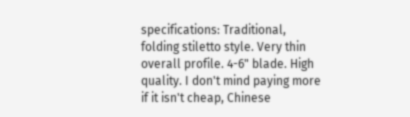specifications: Traditional, folding stiletto style. Very thin overall profile. 4-6" blade. High quality. I don't mind paying more if it isn't cheap, Chinese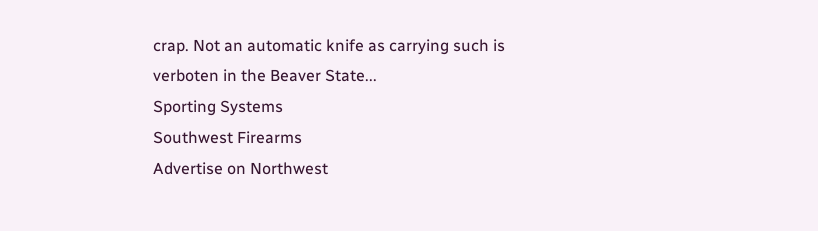crap. Not an automatic knife as carrying such is verboten in the Beaver State...
Sporting Systems
Southwest Firearms
Advertise on Northwest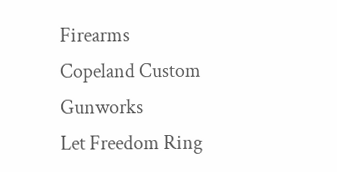Firearms
Copeland Custom Gunworks
Let Freedom Ring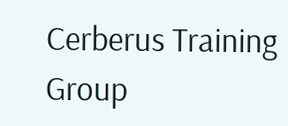Cerberus Training Group